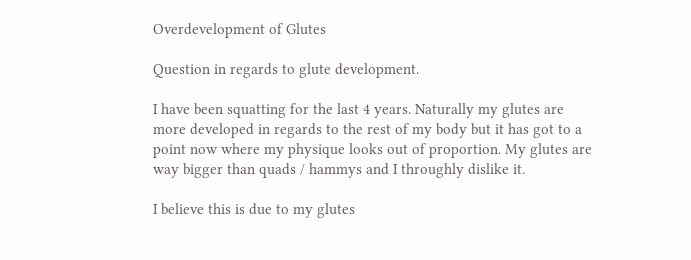Overdevelopment of Glutes

Question in regards to glute development.

I have been squatting for the last 4 years. Naturally my glutes are more developed in regards to the rest of my body but it has got to a point now where my physique looks out of proportion. My glutes are way bigger than quads / hammys and I throughly dislike it.

I believe this is due to my glutes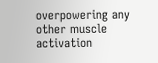overpowering any other muscle activation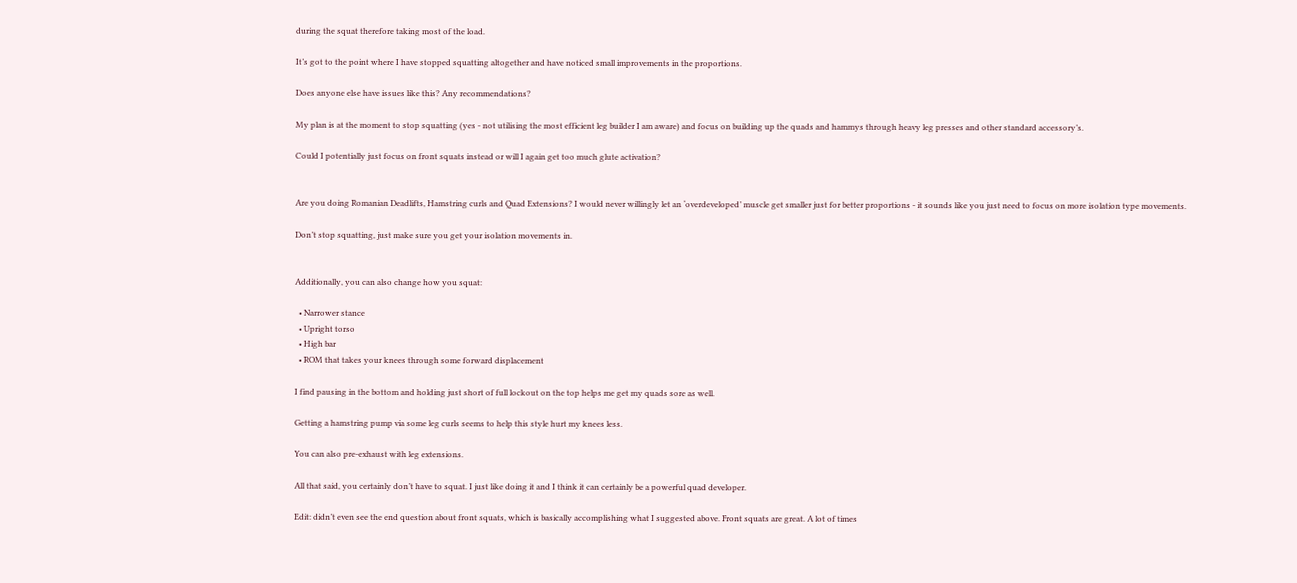during the squat therefore taking most of the load.

It’s got to the point where I have stopped squatting altogether and have noticed small improvements in the proportions.

Does anyone else have issues like this? Any recommendations?

My plan is at the moment to stop squatting (yes - not utilising the most efficient leg builder I am aware) and focus on building up the quads and hammys through heavy leg presses and other standard accessory’s.

Could I potentially just focus on front squats instead or will I again get too much glute activation?


Are you doing Romanian Deadlifts, Hamstring curls and Quad Extensions? I would never willingly let an ‘overdeveloped’ muscle get smaller just for better proportions - it sounds like you just need to focus on more isolation type movements.

Don’t stop squatting, just make sure you get your isolation movements in.


Additionally, you can also change how you squat:

  • Narrower stance
  • Upright torso
  • High bar
  • ROM that takes your knees through some forward displacement

I find pausing in the bottom and holding just short of full lockout on the top helps me get my quads sore as well.

Getting a hamstring pump via some leg curls seems to help this style hurt my knees less.

You can also pre-exhaust with leg extensions.

All that said, you certainly don’t have to squat. I just like doing it and I think it can certainly be a powerful quad developer.

Edit: didn’t even see the end question about front squats, which is basically accomplishing what I suggested above. Front squats are great. A lot of times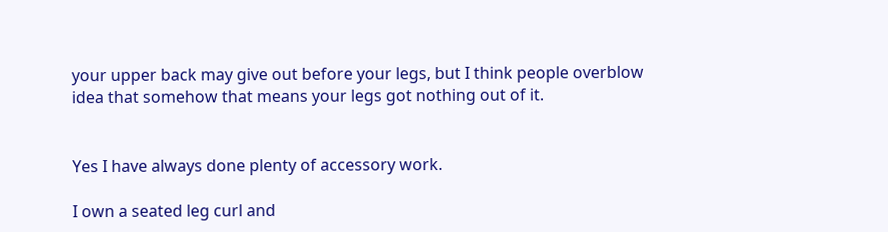your upper back may give out before your legs, but I think people overblow idea that somehow that means your legs got nothing out of it.


Yes I have always done plenty of accessory work.

I own a seated leg curl and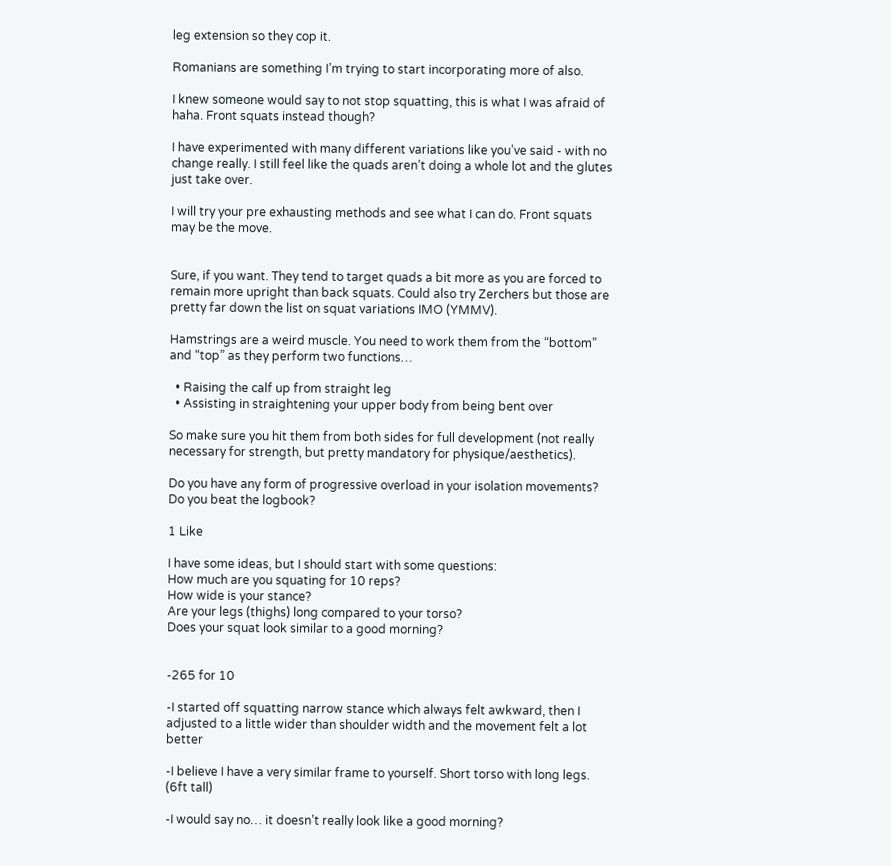leg extension so they cop it.

Romanians are something I’m trying to start incorporating more of also.

I knew someone would say to not stop squatting, this is what I was afraid of haha. Front squats instead though?

I have experimented with many different variations like you’ve said - with no change really. I still feel like the quads aren’t doing a whole lot and the glutes just take over.

I will try your pre exhausting methods and see what I can do. Front squats may be the move.


Sure, if you want. They tend to target quads a bit more as you are forced to remain more upright than back squats. Could also try Zerchers but those are pretty far down the list on squat variations IMO (YMMV).

Hamstrings are a weird muscle. You need to work them from the “bottom” and “top” as they perform two functions…

  • Raising the calf up from straight leg
  • Assisting in straightening your upper body from being bent over

So make sure you hit them from both sides for full development (not really necessary for strength, but pretty mandatory for physique/aesthetics).

Do you have any form of progressive overload in your isolation movements? Do you beat the logbook?

1 Like

I have some ideas, but I should start with some questions:
How much are you squating for 10 reps?
How wide is your stance?
Are your legs (thighs) long compared to your torso?
Does your squat look similar to a good morning?


-265 for 10

-I started off squatting narrow stance which always felt awkward, then I adjusted to a little wider than shoulder width and the movement felt a lot better

-I believe I have a very similar frame to yourself. Short torso with long legs. (6ft tall)

-I would say no… it doesn’t really look like a good morning?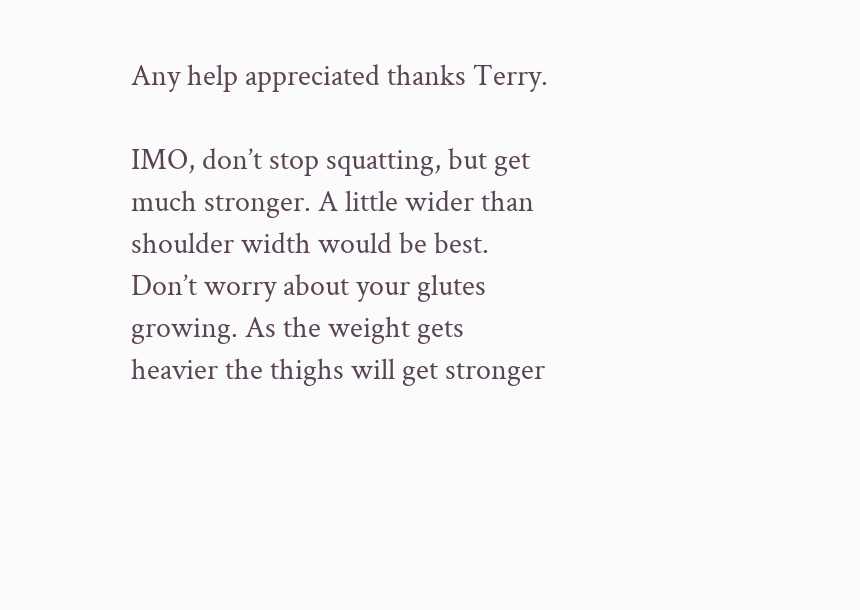Any help appreciated thanks Terry.

IMO, don’t stop squatting, but get much stronger. A little wider than shoulder width would be best. Don’t worry about your glutes growing. As the weight gets heavier the thighs will get stronger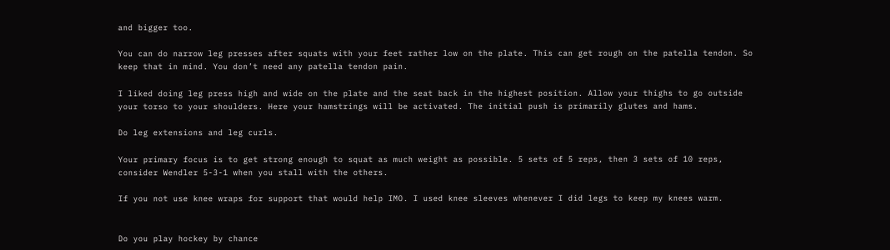and bigger too.

You can do narrow leg presses after squats with your feet rather low on the plate. This can get rough on the patella tendon. So keep that in mind. You don’t need any patella tendon pain.

I liked doing leg press high and wide on the plate and the seat back in the highest position. Allow your thighs to go outside your torso to your shoulders. Here your hamstrings will be activated. The initial push is primarily glutes and hams.

Do leg extensions and leg curls.

Your primary focus is to get strong enough to squat as much weight as possible. 5 sets of 5 reps, then 3 sets of 10 reps, consider Wendler 5-3-1 when you stall with the others.

If you not use knee wraps for support that would help IMO. I used knee sleeves whenever I did legs to keep my knees warm.


Do you play hockey by chance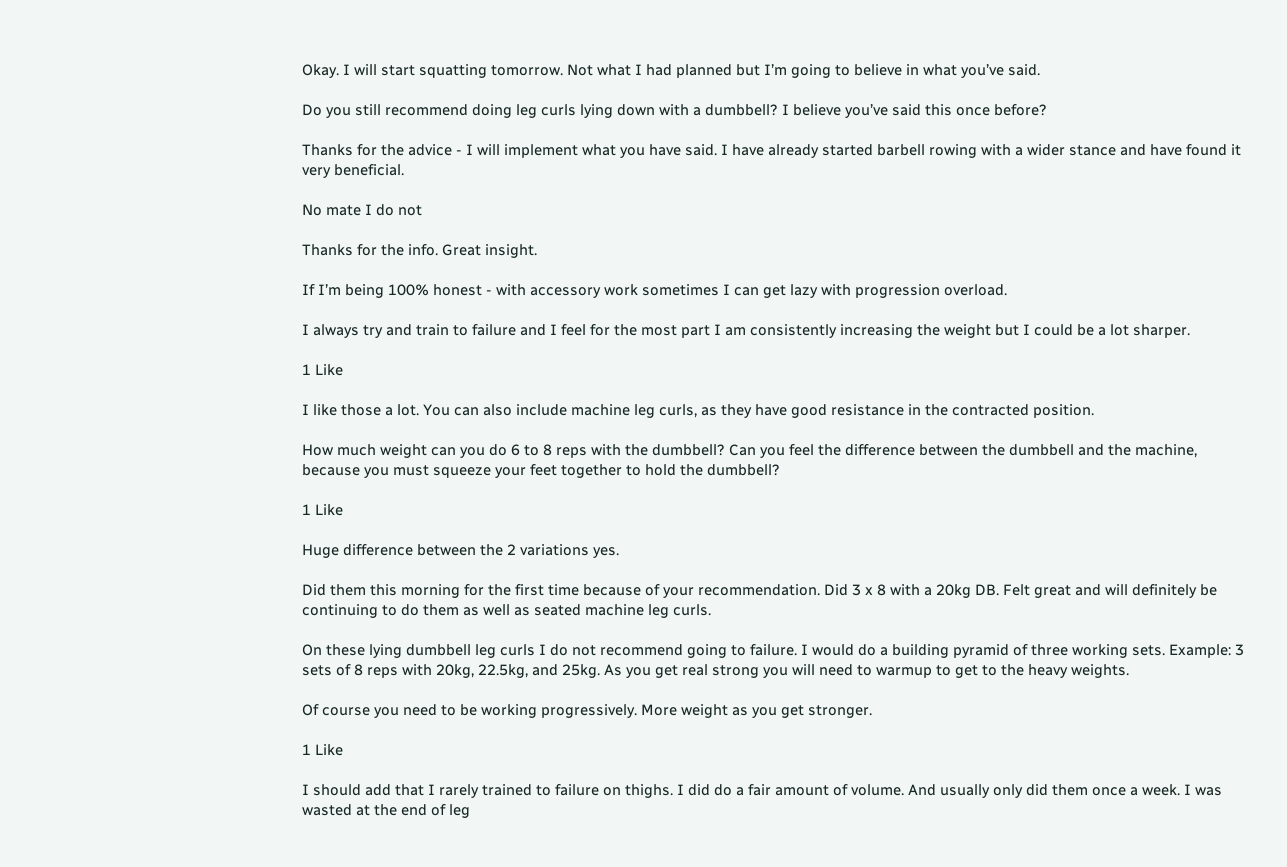Okay. I will start squatting tomorrow. Not what I had planned but I’m going to believe in what you’ve said.

Do you still recommend doing leg curls lying down with a dumbbell? I believe you’ve said this once before?

Thanks for the advice - I will implement what you have said. I have already started barbell rowing with a wider stance and have found it very beneficial.

No mate I do not

Thanks for the info. Great insight.

If I’m being 100% honest - with accessory work sometimes I can get lazy with progression overload.

I always try and train to failure and I feel for the most part I am consistently increasing the weight but I could be a lot sharper.

1 Like

I like those a lot. You can also include machine leg curls, as they have good resistance in the contracted position.

How much weight can you do 6 to 8 reps with the dumbbell? Can you feel the difference between the dumbbell and the machine, because you must squeeze your feet together to hold the dumbbell?

1 Like

Huge difference between the 2 variations yes.

Did them this morning for the first time because of your recommendation. Did 3 x 8 with a 20kg DB. Felt great and will definitely be continuing to do them as well as seated machine leg curls.

On these lying dumbbell leg curls I do not recommend going to failure. I would do a building pyramid of three working sets. Example: 3 sets of 8 reps with 20kg, 22.5kg, and 25kg. As you get real strong you will need to warmup to get to the heavy weights.

Of course you need to be working progressively. More weight as you get stronger.

1 Like

I should add that I rarely trained to failure on thighs. I did do a fair amount of volume. And usually only did them once a week. I was wasted at the end of leg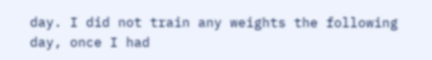day. I did not train any weights the following day, once I had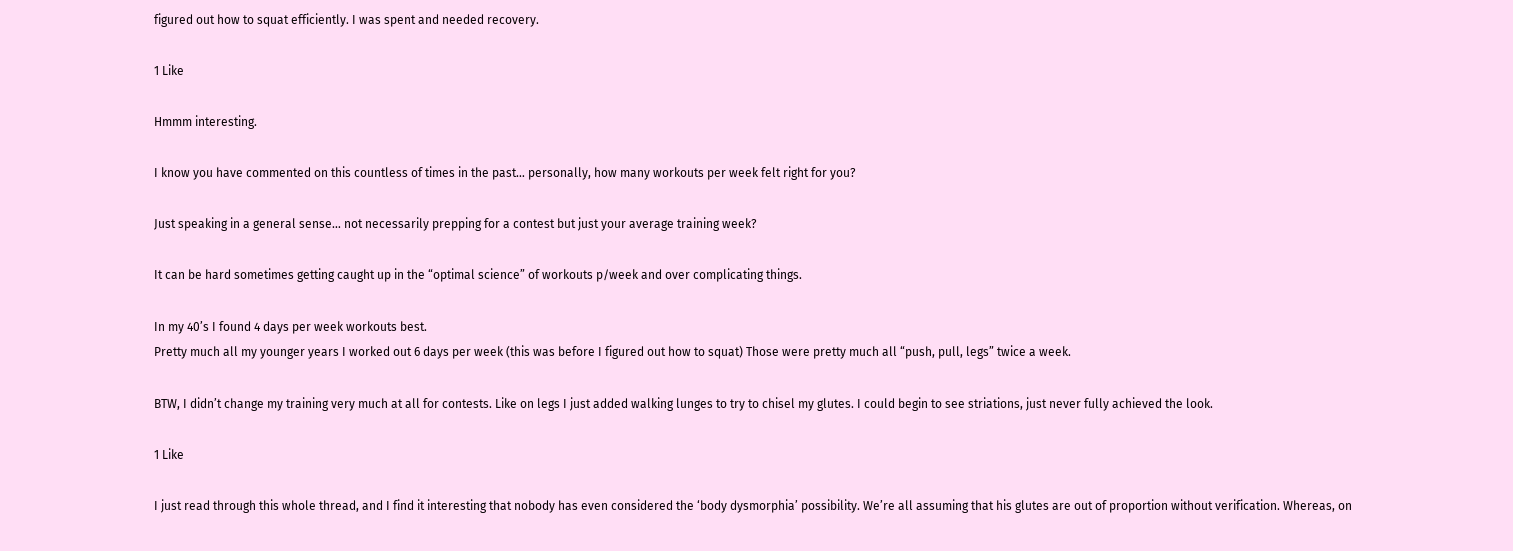figured out how to squat efficiently. I was spent and needed recovery.

1 Like

Hmmm interesting.

I know you have commented on this countless of times in the past… personally, how many workouts per week felt right for you?

Just speaking in a general sense… not necessarily prepping for a contest but just your average training week?

It can be hard sometimes getting caught up in the “optimal science” of workouts p/week and over complicating things.

In my 40’s I found 4 days per week workouts best.
Pretty much all my younger years I worked out 6 days per week (this was before I figured out how to squat) Those were pretty much all “push, pull, legs” twice a week.

BTW, I didn’t change my training very much at all for contests. Like on legs I just added walking lunges to try to chisel my glutes. I could begin to see striations, just never fully achieved the look.

1 Like

I just read through this whole thread, and I find it interesting that nobody has even considered the ‘body dysmorphia’ possibility. We’re all assuming that his glutes are out of proportion without verification. Whereas, on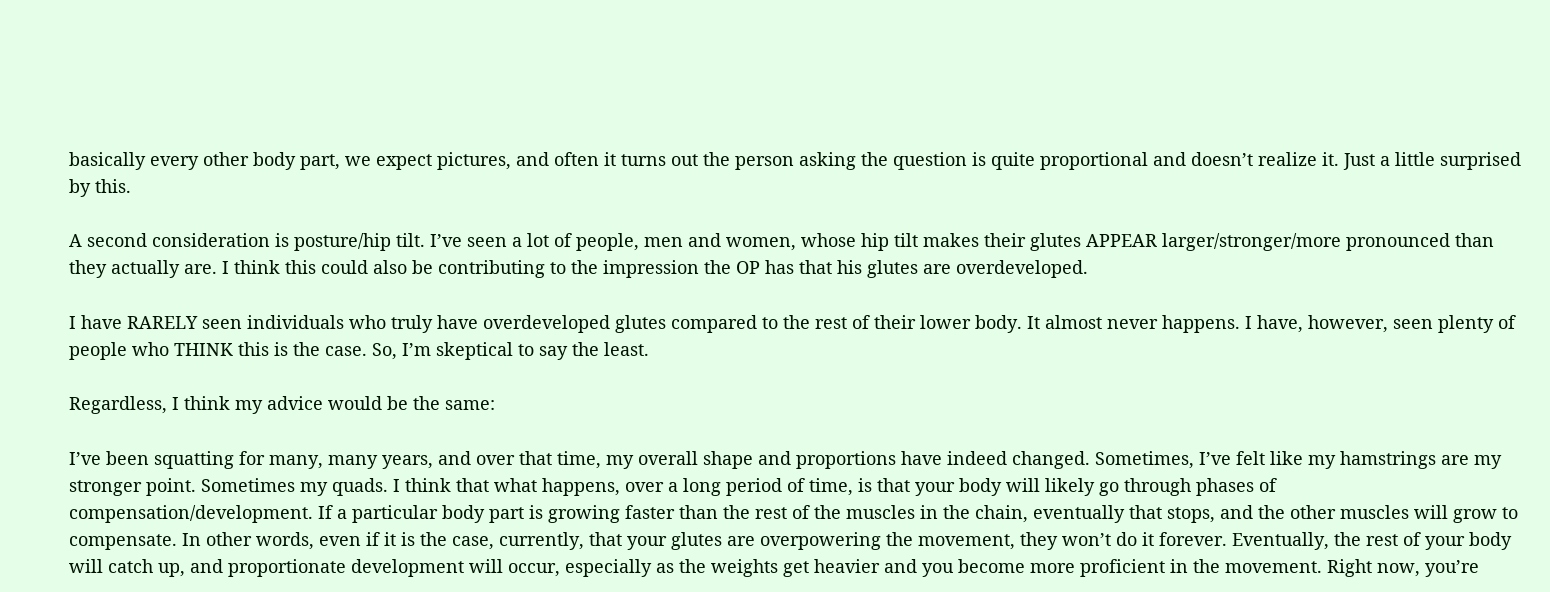basically every other body part, we expect pictures, and often it turns out the person asking the question is quite proportional and doesn’t realize it. Just a little surprised by this.

A second consideration is posture/hip tilt. I’ve seen a lot of people, men and women, whose hip tilt makes their glutes APPEAR larger/stronger/more pronounced than they actually are. I think this could also be contributing to the impression the OP has that his glutes are overdeveloped.

I have RARELY seen individuals who truly have overdeveloped glutes compared to the rest of their lower body. It almost never happens. I have, however, seen plenty of people who THINK this is the case. So, I’m skeptical to say the least.

Regardless, I think my advice would be the same:

I’ve been squatting for many, many years, and over that time, my overall shape and proportions have indeed changed. Sometimes, I’ve felt like my hamstrings are my stronger point. Sometimes my quads. I think that what happens, over a long period of time, is that your body will likely go through phases of compensation/development. If a particular body part is growing faster than the rest of the muscles in the chain, eventually that stops, and the other muscles will grow to compensate. In other words, even if it is the case, currently, that your glutes are overpowering the movement, they won’t do it forever. Eventually, the rest of your body will catch up, and proportionate development will occur, especially as the weights get heavier and you become more proficient in the movement. Right now, you’re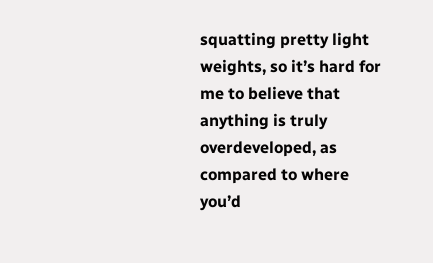squatting pretty light weights, so it’s hard for me to believe that anything is truly overdeveloped, as compared to where you’d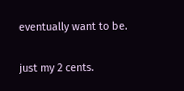eventually want to be.

just my 2 cents.